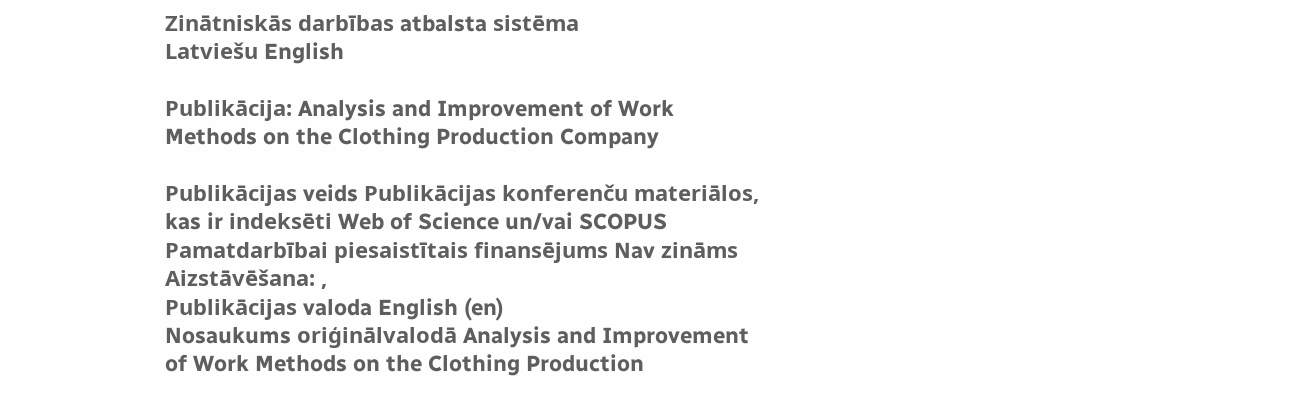Zinātniskās darbības atbalsta sistēma
Latviešu English

Publikācija: Analysis and Improvement of Work Methods on the Clothing Production Company

Publikācijas veids Publikācijas konferenču materiālos, kas ir indeksēti Web of Science un/vai SCOPUS
Pamatdarbībai piesaistītais finansējums Nav zināms
Aizstāvēšana: ,
Publikācijas valoda English (en)
Nosaukums oriģinālvalodā Analysis and Improvement of Work Methods on the Clothing Production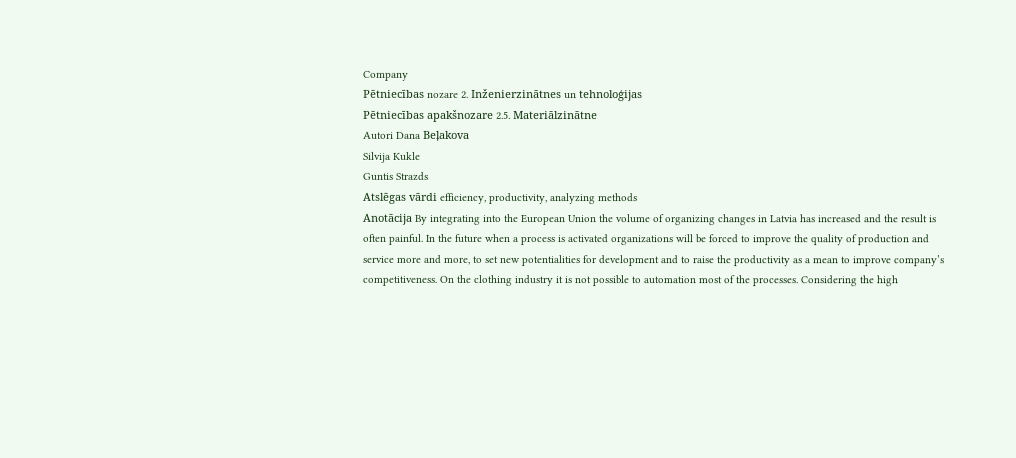Company
Pētniecības nozare 2. Inženierzinātnes un tehnoloģijas
Pētniecības apakšnozare 2.5. Materiālzinātne
Autori Dana Beļakova
Silvija Kukle
Guntis Strazds
Atslēgas vārdi efficiency, productivity, analyzing methods
Anotācija By integrating into the European Union the volume of organizing changes in Latvia has increased and the result is often painful. In the future when a process is activated organizations will be forced to improve the quality of production and service more and more, to set new potentialities for development and to raise the productivity as a mean to improve company’s competitiveness. On the clothing industry it is not possible to automation most of the processes. Considering the high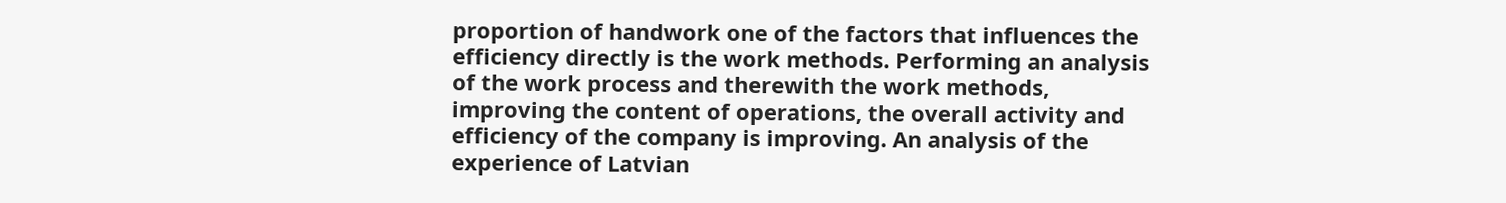proportion of handwork one of the factors that influences the efficiency directly is the work methods. Performing an analysis of the work process and therewith the work methods, improving the content of operations, the overall activity and efficiency of the company is improving. An analysis of the experience of Latvian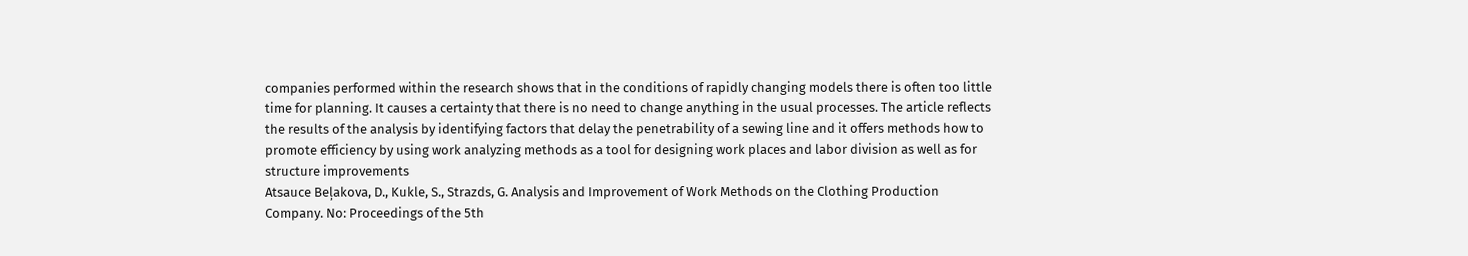companies performed within the research shows that in the conditions of rapidly changing models there is often too little time for planning. It causes a certainty that there is no need to change anything in the usual processes. The article reflects the results of the analysis by identifying factors that delay the penetrability of a sewing line and it offers methods how to promote efficiency by using work analyzing methods as a tool for designing work places and labor division as well as for structure improvements
Atsauce Beļakova, D., Kukle, S., Strazds, G. Analysis and Improvement of Work Methods on the Clothing Production Company. No: Proceedings of the 5th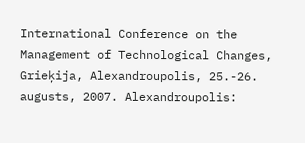International Conference on the Management of Technological Changes, Grieķija, Alexandroupolis, 25.-26. augusts, 2007. Alexandroupolis: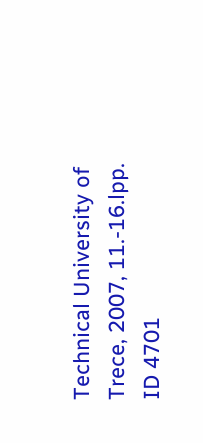Technical University of Trece, 2007, 11.-16.lpp.
ID 4701